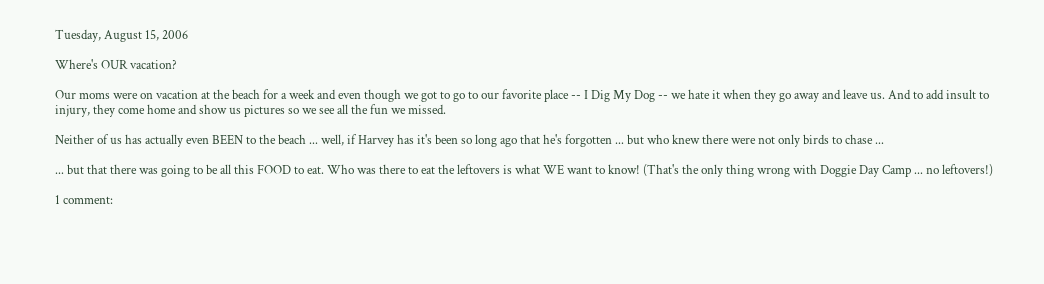Tuesday, August 15, 2006

Where's OUR vacation?

Our moms were on vacation at the beach for a week and even though we got to go to our favorite place -- I Dig My Dog -- we hate it when they go away and leave us. And to add insult to injury, they come home and show us pictures so we see all the fun we missed.

Neither of us has actually even BEEN to the beach ... well, if Harvey has it's been so long ago that he's forgotten ... but who knew there were not only birds to chase ...

... but that there was going to be all this FOOD to eat. Who was there to eat the leftovers is what WE want to know! (That's the only thing wrong with Doggie Day Camp ... no leftovers!)

1 comment: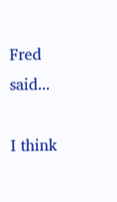Fred said...

I think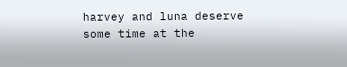harvey and luna deserve some time at the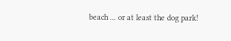beach ... or at least the dog park!